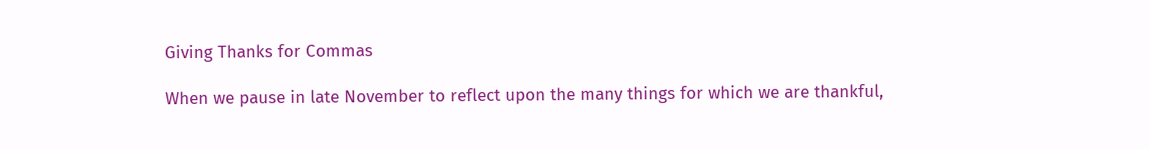Giving Thanks for Commas

When we pause in late November to reflect upon the many things for which we are thankful,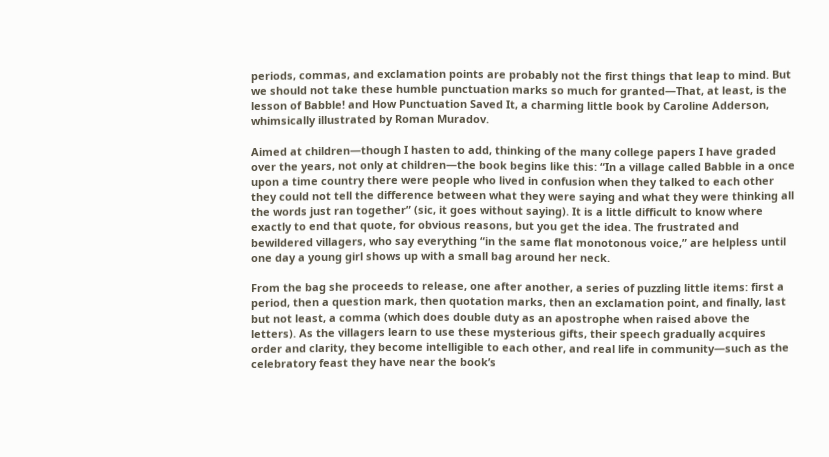periods, commas, and exclamation points are probably not the first things that leap to mind. But we should not take these humble punctuation marks so much for granted—That, at least, is the lesson of Babble! and How Punctuation Saved It, a charming little book by Caroline Adderson, whimsically illustrated by Roman Muradov.

Aimed at children—though I hasten to add, thinking of the many college papers I have graded over the years, not only at children—the book begins like this: “In a village called Babble in a once upon a time country there were people who lived in confusion when they talked to each other they could not tell the difference between what they were saying and what they were thinking all the words just ran together” (sic, it goes without saying). It is a little difficult to know where exactly to end that quote, for obvious reasons, but you get the idea. The frustrated and bewildered villagers, who say everything “in the same flat monotonous voice,” are helpless until one day a young girl shows up with a small bag around her neck.

From the bag she proceeds to release, one after another, a series of puzzling little items: first a period, then a question mark, then quotation marks, then an exclamation point, and finally, last but not least, a comma (which does double duty as an apostrophe when raised above the letters). As the villagers learn to use these mysterious gifts, their speech gradually acquires order and clarity, they become intelligible to each other, and real life in community—such as the celebratory feast they have near the book’s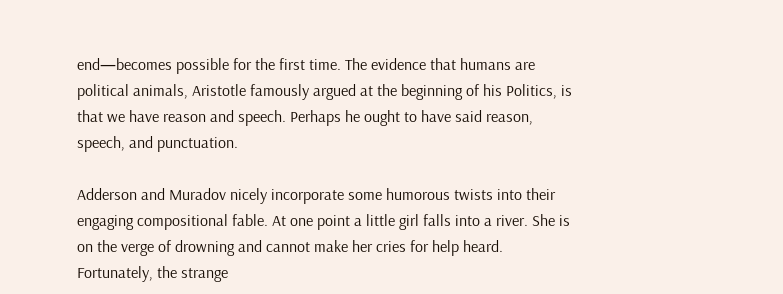end—becomes possible for the first time. The evidence that humans are political animals, Aristotle famously argued at the beginning of his Politics, is that we have reason and speech. Perhaps he ought to have said reason, speech, and punctuation.

Adderson and Muradov nicely incorporate some humorous twists into their engaging compositional fable. At one point a little girl falls into a river. She is on the verge of drowning and cannot make her cries for help heard. Fortunately, the strange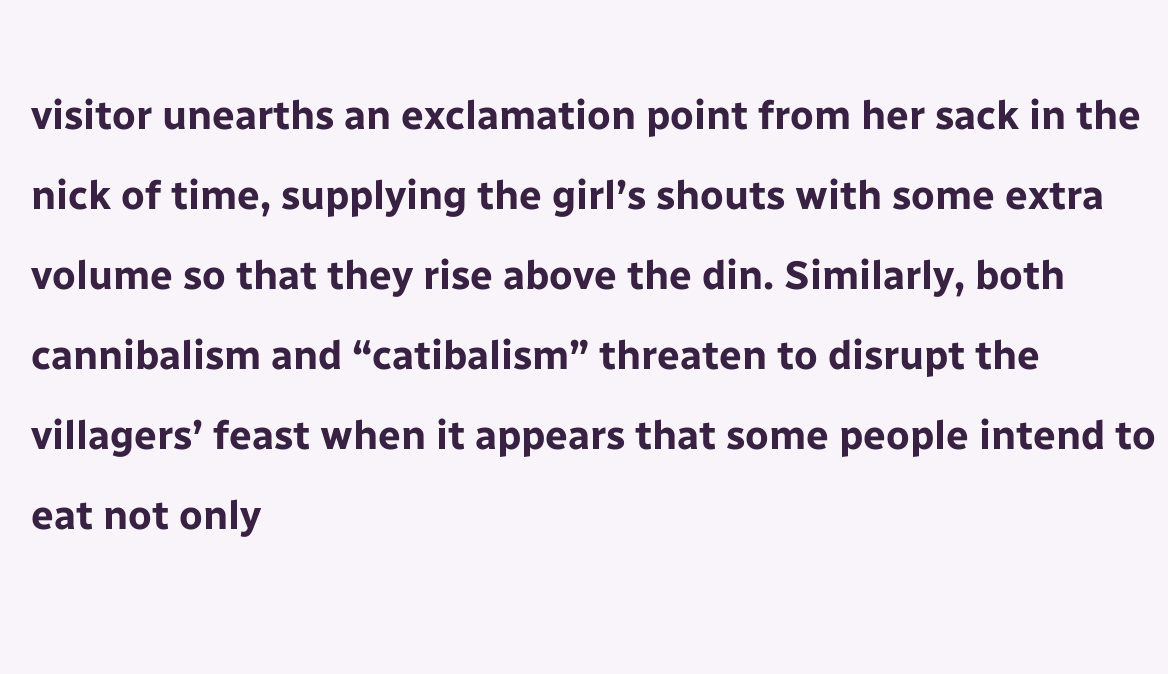visitor unearths an exclamation point from her sack in the nick of time, supplying the girl’s shouts with some extra volume so that they rise above the din. Similarly, both cannibalism and “catibalism” threaten to disrupt the villagers’ feast when it appears that some people intend to eat not only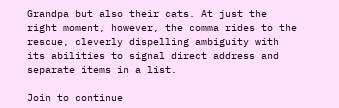Grandpa but also their cats. At just the right moment, however, the comma rides to the rescue, cleverly dispelling ambiguity with its abilities to signal direct address and separate items in a list.

Join to continue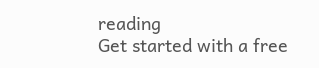reading
Get started with a free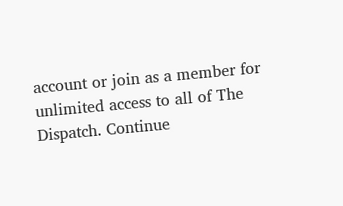account or join as a member for unlimited access to all of The Dispatch. Continue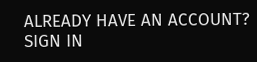ALREADY HAVE AN ACCOUNT? SIGN IN